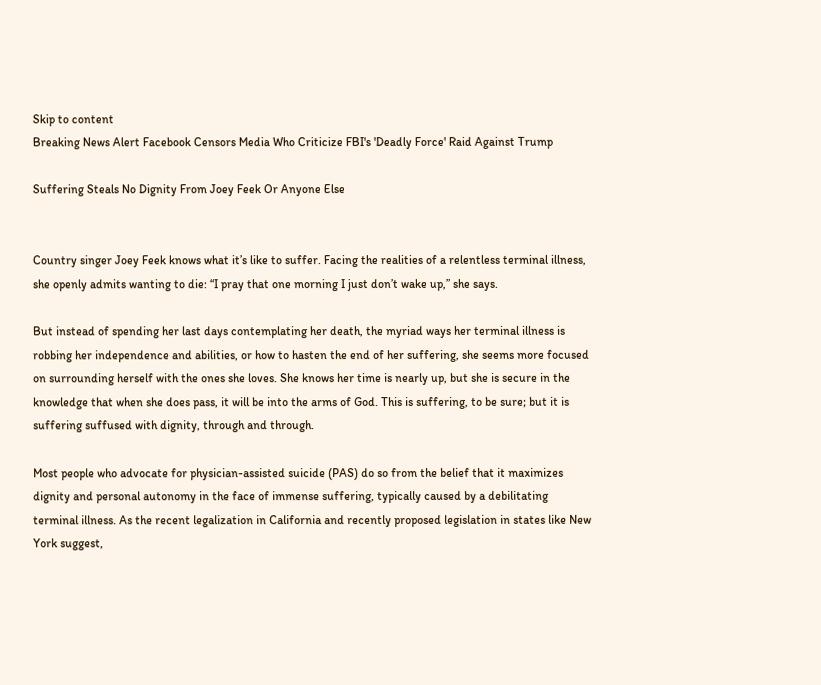Skip to content
Breaking News Alert Facebook Censors Media Who Criticize FBI's 'Deadly Force' Raid Against Trump

Suffering Steals No Dignity From Joey Feek Or Anyone Else


Country singer Joey Feek knows what it’s like to suffer. Facing the realities of a relentless terminal illness, she openly admits wanting to die: “I pray that one morning I just don’t wake up,” she says.

But instead of spending her last days contemplating her death, the myriad ways her terminal illness is robbing her independence and abilities, or how to hasten the end of her suffering, she seems more focused on surrounding herself with the ones she loves. She knows her time is nearly up, but she is secure in the knowledge that when she does pass, it will be into the arms of God. This is suffering, to be sure; but it is suffering suffused with dignity, through and through.

Most people who advocate for physician-assisted suicide (PAS) do so from the belief that it maximizes dignity and personal autonomy in the face of immense suffering, typically caused by a debilitating terminal illness. As the recent legalization in California and recently proposed legislation in states like New York suggest,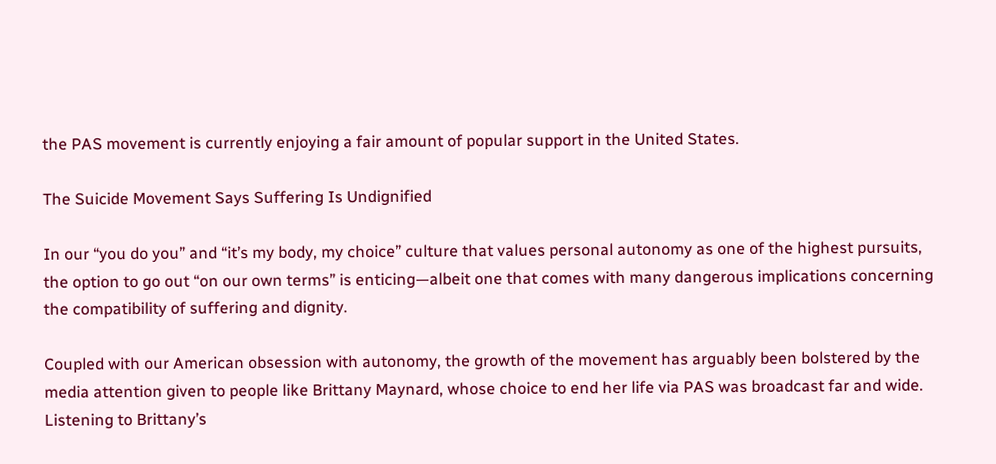the PAS movement is currently enjoying a fair amount of popular support in the United States.

The Suicide Movement Says Suffering Is Undignified

In our “you do you” and “it’s my body, my choice” culture that values personal autonomy as one of the highest pursuits, the option to go out “on our own terms” is enticing—albeit one that comes with many dangerous implications concerning the compatibility of suffering and dignity.

Coupled with our American obsession with autonomy, the growth of the movement has arguably been bolstered by the media attention given to people like Brittany Maynard, whose choice to end her life via PAS was broadcast far and wide. Listening to Brittany’s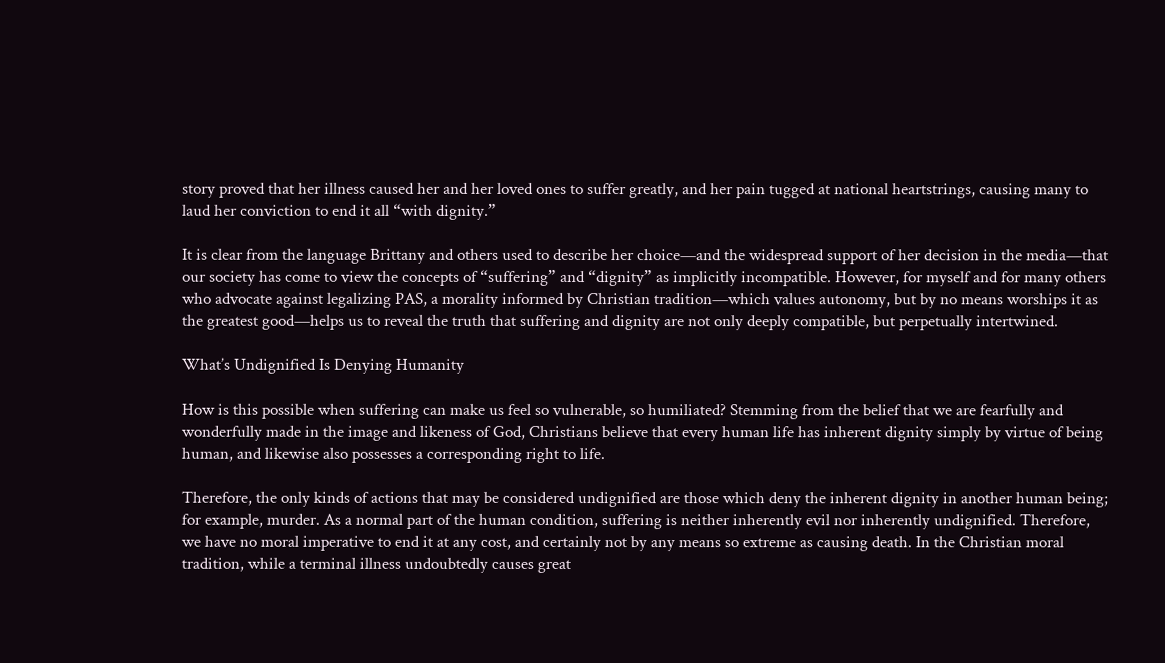story proved that her illness caused her and her loved ones to suffer greatly, and her pain tugged at national heartstrings, causing many to laud her conviction to end it all “with dignity.”

It is clear from the language Brittany and others used to describe her choice—and the widespread support of her decision in the media—that our society has come to view the concepts of “suffering” and “dignity” as implicitly incompatible. However, for myself and for many others who advocate against legalizing PAS, a morality informed by Christian tradition—which values autonomy, but by no means worships it as the greatest good—helps us to reveal the truth that suffering and dignity are not only deeply compatible, but perpetually intertwined.

What’s Undignified Is Denying Humanity

How is this possible when suffering can make us feel so vulnerable, so humiliated? Stemming from the belief that we are fearfully and wonderfully made in the image and likeness of God, Christians believe that every human life has inherent dignity simply by virtue of being human, and likewise also possesses a corresponding right to life.

Therefore, the only kinds of actions that may be considered undignified are those which deny the inherent dignity in another human being; for example, murder. As a normal part of the human condition, suffering is neither inherently evil nor inherently undignified. Therefore, we have no moral imperative to end it at any cost, and certainly not by any means so extreme as causing death. In the Christian moral tradition, while a terminal illness undoubtedly causes great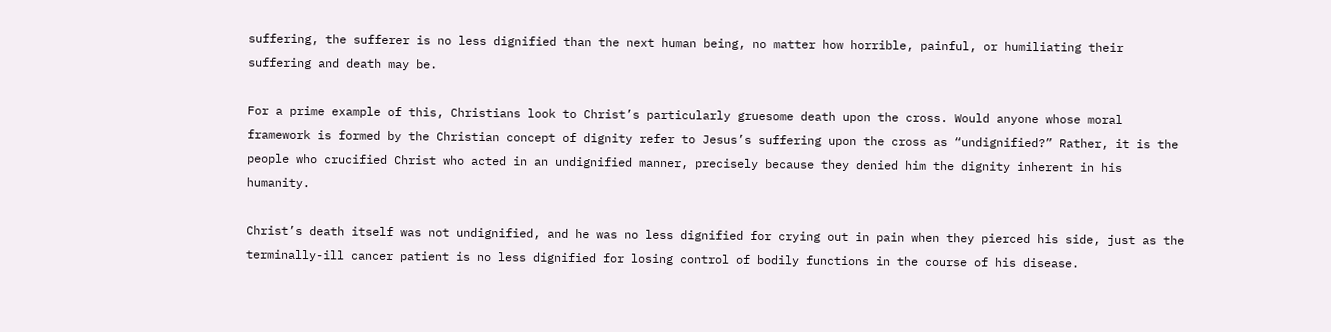suffering, the sufferer is no less dignified than the next human being, no matter how horrible, painful, or humiliating their suffering and death may be.

For a prime example of this, Christians look to Christ’s particularly gruesome death upon the cross. Would anyone whose moral framework is formed by the Christian concept of dignity refer to Jesus’s suffering upon the cross as “undignified?” Rather, it is the people who crucified Christ who acted in an undignified manner, precisely because they denied him the dignity inherent in his humanity.

Christ’s death itself was not undignified, and he was no less dignified for crying out in pain when they pierced his side, just as the terminally-ill cancer patient is no less dignified for losing control of bodily functions in the course of his disease.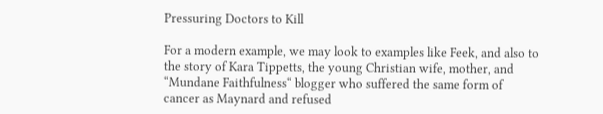Pressuring Doctors to Kill

For a modern example, we may look to examples like Feek, and also to the story of Kara Tippetts, the young Christian wife, mother, and “Mundane Faithfulness“ blogger who suffered the same form of cancer as Maynard and refused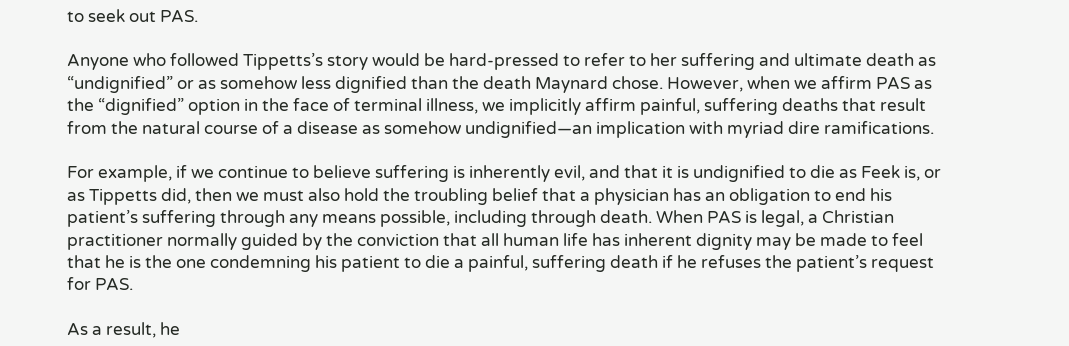to seek out PAS.

Anyone who followed Tippetts’s story would be hard-pressed to refer to her suffering and ultimate death as “undignified” or as somehow less dignified than the death Maynard chose. However, when we affirm PAS as the “dignified” option in the face of terminal illness, we implicitly affirm painful, suffering deaths that result from the natural course of a disease as somehow undignified—an implication with myriad dire ramifications.

For example, if we continue to believe suffering is inherently evil, and that it is undignified to die as Feek is, or as Tippetts did, then we must also hold the troubling belief that a physician has an obligation to end his patient’s suffering through any means possible, including through death. When PAS is legal, a Christian practitioner normally guided by the conviction that all human life has inherent dignity may be made to feel that he is the one condemning his patient to die a painful, suffering death if he refuses the patient’s request for PAS.

As a result, he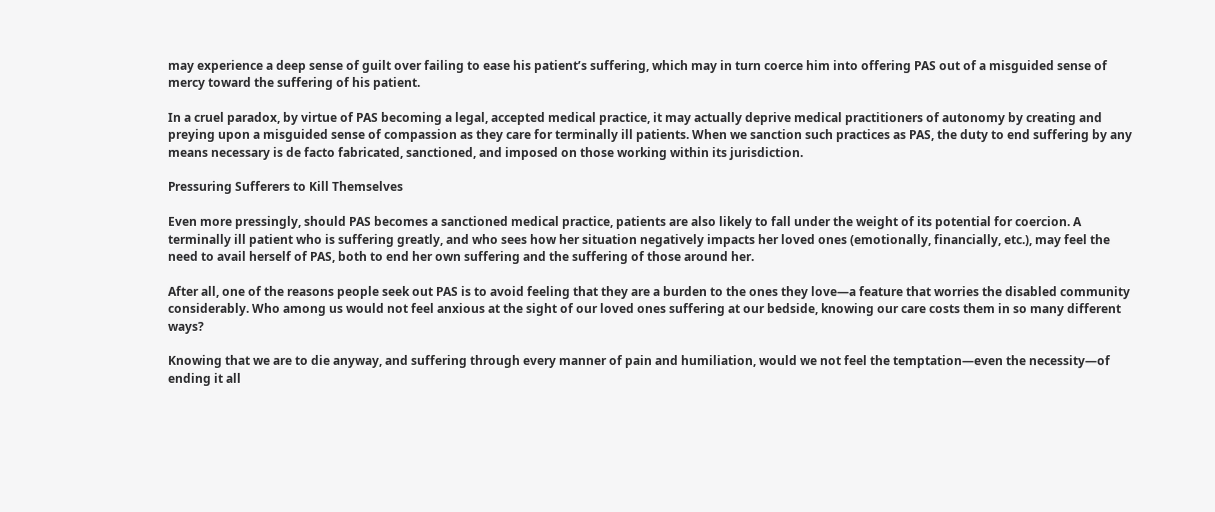may experience a deep sense of guilt over failing to ease his patient’s suffering, which may in turn coerce him into offering PAS out of a misguided sense of mercy toward the suffering of his patient.

In a cruel paradox, by virtue of PAS becoming a legal, accepted medical practice, it may actually deprive medical practitioners of autonomy by creating and preying upon a misguided sense of compassion as they care for terminally ill patients. When we sanction such practices as PAS, the duty to end suffering by any means necessary is de facto fabricated, sanctioned, and imposed on those working within its jurisdiction.

Pressuring Sufferers to Kill Themselves

Even more pressingly, should PAS becomes a sanctioned medical practice, patients are also likely to fall under the weight of its potential for coercion. A terminally ill patient who is suffering greatly, and who sees how her situation negatively impacts her loved ones (emotionally, financially, etc.), may feel the need to avail herself of PAS, both to end her own suffering and the suffering of those around her.

After all, one of the reasons people seek out PAS is to avoid feeling that they are a burden to the ones they love—a feature that worries the disabled community considerably. Who among us would not feel anxious at the sight of our loved ones suffering at our bedside, knowing our care costs them in so many different ways?

Knowing that we are to die anyway, and suffering through every manner of pain and humiliation, would we not feel the temptation—even the necessity—of ending it all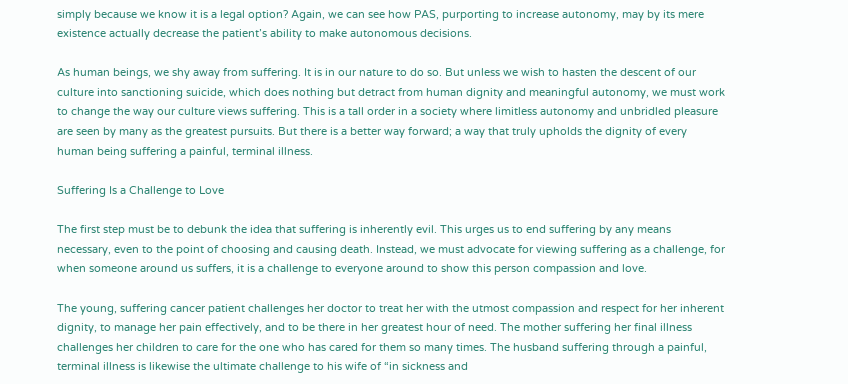simply because we know it is a legal option? Again, we can see how PAS, purporting to increase autonomy, may by its mere existence actually decrease the patient’s ability to make autonomous decisions.

As human beings, we shy away from suffering. It is in our nature to do so. But unless we wish to hasten the descent of our culture into sanctioning suicide, which does nothing but detract from human dignity and meaningful autonomy, we must work to change the way our culture views suffering. This is a tall order in a society where limitless autonomy and unbridled pleasure are seen by many as the greatest pursuits. But there is a better way forward; a way that truly upholds the dignity of every human being suffering a painful, terminal illness.

Suffering Is a Challenge to Love

The first step must be to debunk the idea that suffering is inherently evil. This urges us to end suffering by any means necessary, even to the point of choosing and causing death. Instead, we must advocate for viewing suffering as a challenge, for when someone around us suffers, it is a challenge to everyone around to show this person compassion and love.

The young, suffering cancer patient challenges her doctor to treat her with the utmost compassion and respect for her inherent dignity, to manage her pain effectively, and to be there in her greatest hour of need. The mother suffering her final illness challenges her children to care for the one who has cared for them so many times. The husband suffering through a painful, terminal illness is likewise the ultimate challenge to his wife of “in sickness and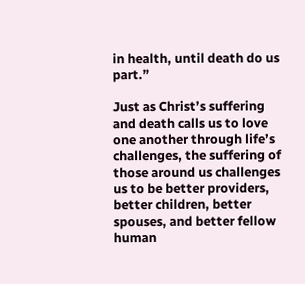in health, until death do us part.”

Just as Christ’s suffering and death calls us to love one another through life’s challenges, the suffering of those around us challenges us to be better providers, better children, better spouses, and better fellow human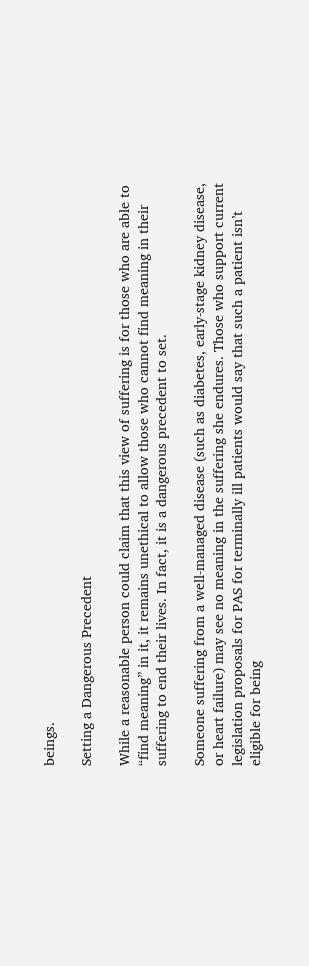beings.

Setting a Dangerous Precedent

While a reasonable person could claim that this view of suffering is for those who are able to “find meaning” in it, it remains unethical to allow those who cannot find meaning in their suffering to end their lives. In fact, it is a dangerous precedent to set.

Someone suffering from a well-managed disease (such as diabetes, early-stage kidney disease, or heart failure) may see no meaning in the suffering she endures. Those who support current legislation proposals for PAS for terminally ill patients would say that such a patient isn’t eligible for being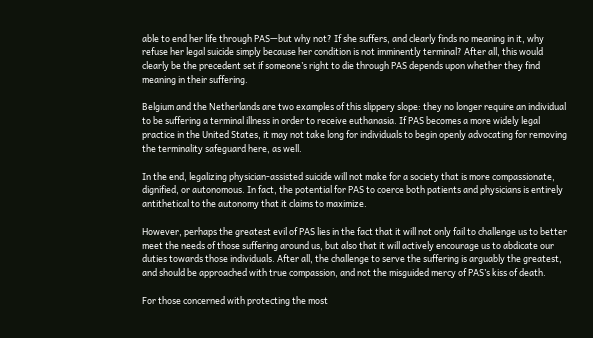able to end her life through PAS—but why not? If she suffers, and clearly finds no meaning in it, why refuse her legal suicide simply because her condition is not imminently terminal? After all, this would clearly be the precedent set if someone’s right to die through PAS depends upon whether they find meaning in their suffering.

Belgium and the Netherlands are two examples of this slippery slope: they no longer require an individual to be suffering a terminal illness in order to receive euthanasia. If PAS becomes a more widely legal practice in the United States, it may not take long for individuals to begin openly advocating for removing the terminality safeguard here, as well.

In the end, legalizing physician-assisted suicide will not make for a society that is more compassionate, dignified, or autonomous. In fact, the potential for PAS to coerce both patients and physicians is entirely antithetical to the autonomy that it claims to maximize.

However, perhaps the greatest evil of PAS lies in the fact that it will not only fail to challenge us to better meet the needs of those suffering around us, but also that it will actively encourage us to abdicate our duties towards those individuals. After all, the challenge to serve the suffering is arguably the greatest, and should be approached with true compassion, and not the misguided mercy of PAS’s kiss of death.

For those concerned with protecting the most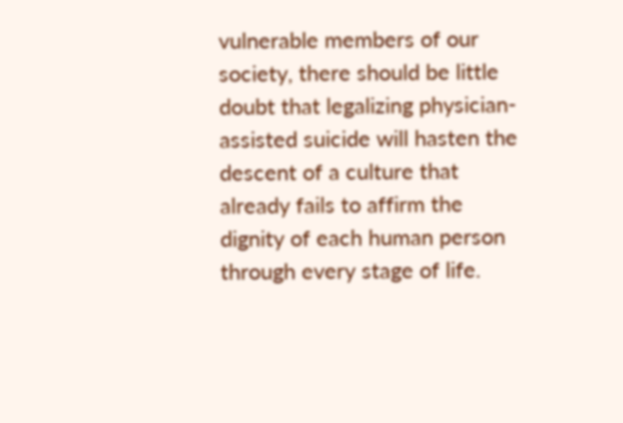vulnerable members of our society, there should be little doubt that legalizing physician-assisted suicide will hasten the descent of a culture that already fails to affirm the dignity of each human person through every stage of life.